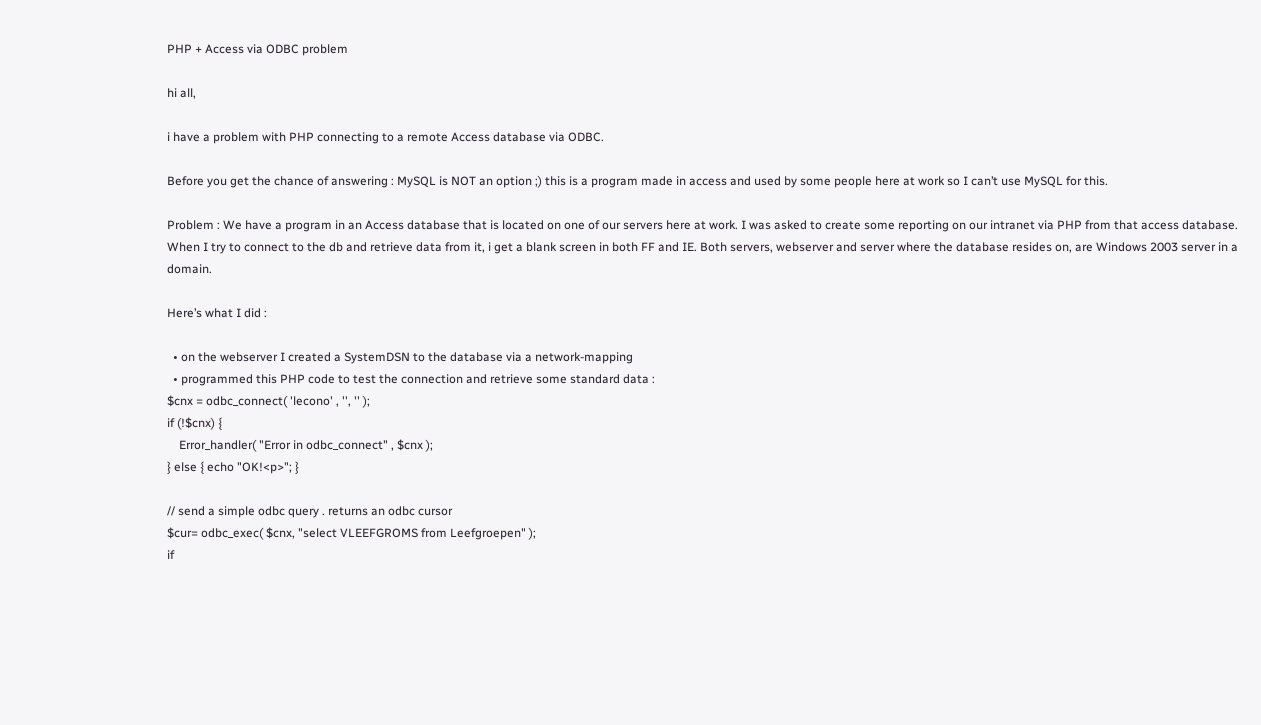PHP + Access via ODBC problem

hi all,

i have a problem with PHP connecting to a remote Access database via ODBC.

Before you get the chance of answering : MySQL is NOT an option ;) this is a program made in access and used by some people here at work so I can’t use MySQL for this.

Problem : We have a program in an Access database that is located on one of our servers here at work. I was asked to create some reporting on our intranet via PHP from that access database. When I try to connect to the db and retrieve data from it, i get a blank screen in both FF and IE. Both servers, webserver and server where the database resides on, are Windows 2003 server in a domain.

Here’s what I did :

  • on the webserver I created a SystemDSN to the database via a network-mapping
  • programmed this PHP code to test the connection and retrieve some standard data :
$cnx = odbc_connect( 'lecono' , '', '' );
if (!$cnx) {
    Error_handler( "Error in odbc_connect" , $cnx );
} else { echo "OK!<p>"; }

// send a simple odbc query . returns an odbc cursor
$cur= odbc_exec( $cnx, "select VLEEFGROMS from Leefgroepen" );
if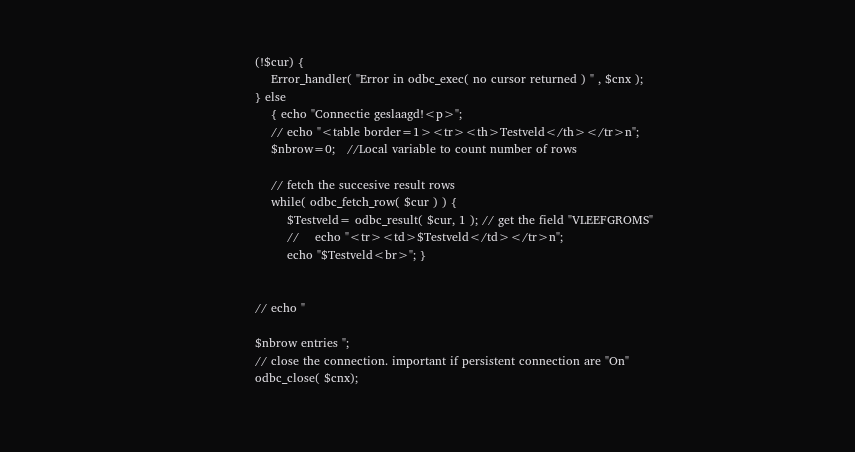(!$cur) {
    Error_handler( "Error in odbc_exec( no cursor returned ) " , $cnx );
} else
    { echo "Connectie geslaagd!<p>";
    // echo "<table border=1><tr><th>Testveld</th></tr>n";
    $nbrow=0;   //Local variable to count number of rows

    // fetch the succesive result rows
    while( odbc_fetch_row( $cur ) ) {
        $Testveld= odbc_result( $cur, 1 ); // get the field "VLEEFGROMS"
        //    echo "<tr><td>$Testveld</td></tr>n";
        echo "$Testveld<br>"; }


// echo "

$nbrow entries ";
// close the connection. important if persistent connection are "On"
odbc_close( $cnx);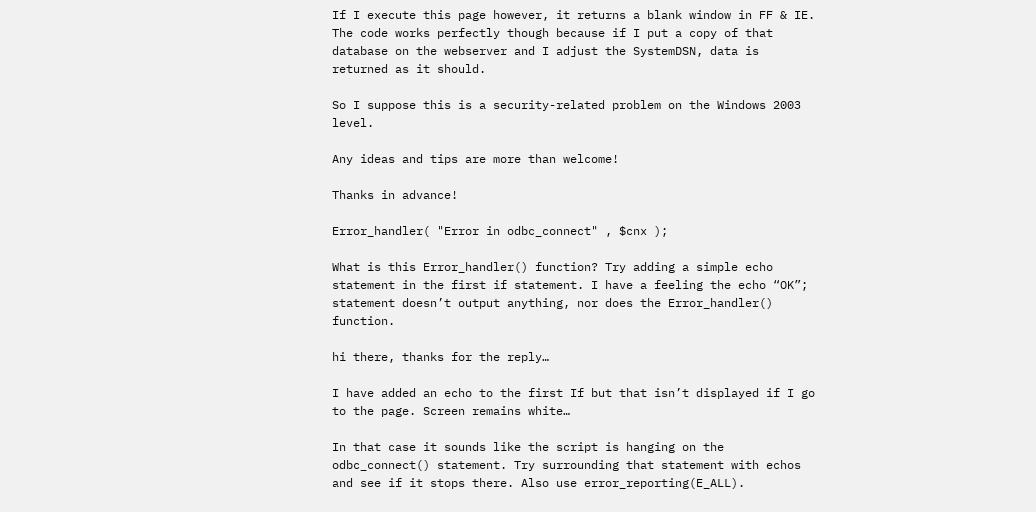If I execute this page however, it returns a blank window in FF & IE. The code works perfectly though because if I put a copy of that database on the webserver and I adjust the SystemDSN, data is returned as it should.

So I suppose this is a security-related problem on the Windows 2003 level.

Any ideas and tips are more than welcome!

Thanks in advance!

Error_handler( "Error in odbc_connect" , $cnx );

What is this Error_handler() function? Try adding a simple echo statement in the first if statement. I have a feeling the echo “OK”; statement doesn’t output anything, nor does the Error_handler() function.

hi there, thanks for the reply…

I have added an echo to the first If but that isn’t displayed if I go to the page. Screen remains white…

In that case it sounds like the script is hanging on the odbc_connect() statement. Try surrounding that statement with echos and see if it stops there. Also use error_reporting(E_ALL).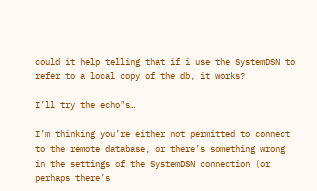could it help telling that if i use the SystemDSN to refer to a local copy of the db, it works?

I’ll try the echo"s…

I’m thinking you’re either not permitted to connect to the remote database, or there’s something wrong in the settings of the SystemDSN connection (or perhaps there’s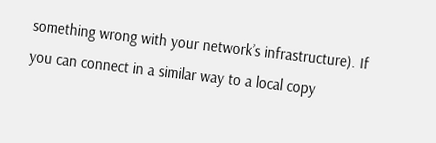something wrong with your network’s infrastructure). If you can connect in a similar way to a local copy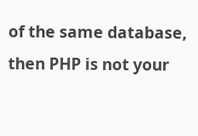of the same database, then PHP is not your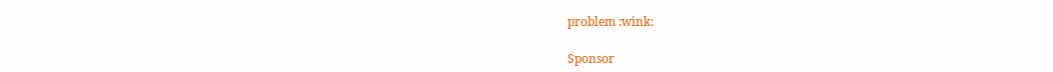problem :wink:

Sponsor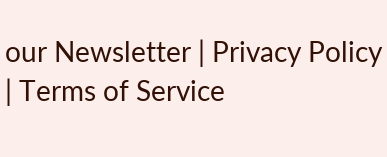our Newsletter | Privacy Policy | Terms of Service